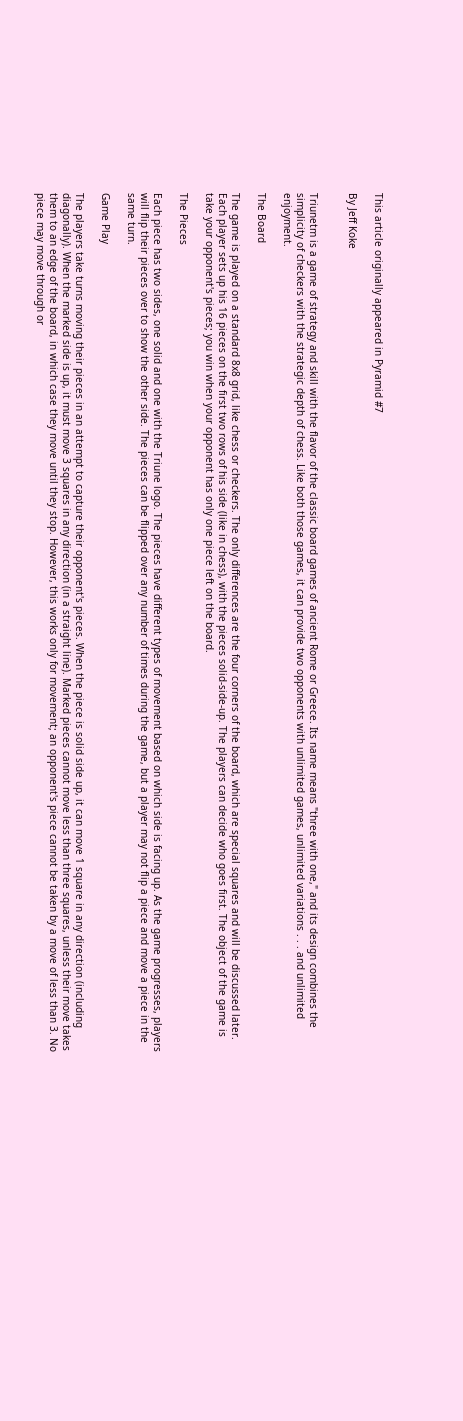This article originally appeared in Pyramid #7

By Jeff Koke


Triunetm is a game of strategy and skill with the flavor of the classic board games of ancient Rome or Greece. Its name means "three with one," and its design combines the simplicity of checkers with the strategic depth of chess. Like both those games, it can provide two opponents with unlimited games, unlimited variations . . . and unlimited enjoyment.

The Board

The game is played on a standard 8x8 grid, like chess or checkers. The only differences are the four corners of the board, which are special squares and will be discussed later. Each player sets up his 16 pieces on the first two rows of his side (like in chess), with the pieces solid-side-up. The players can decide who goes first. The object of the game is take your opponent's pieces; you win when your opponent has only one piece left on the board.

The Pieces

Each piece has two sides, one solid and one with the Triune logo. The pieces have different types of movement based on which side is facing up. As the game progresses, players will flip their pieces over to show the other side. The pieces can be flipped over any number of times during the game, but a player may not flip a piece and move a piece in the same turn.

Game Play

The players take turns moving their pieces in an attempt to capture their opponent's pieces. When the piece is solid side up, it can move 1 square in any direction (including diagonally). When the marked side is up, it must move 3 squares in any direction (in a straight line). Marked pieces cannot move less than three squares, unless their move takes them to an edge of the board, in which case they move until they stop. However, this works only for movement; an opponent's piece cannot be taken by a move of less than 3. No piece may move through or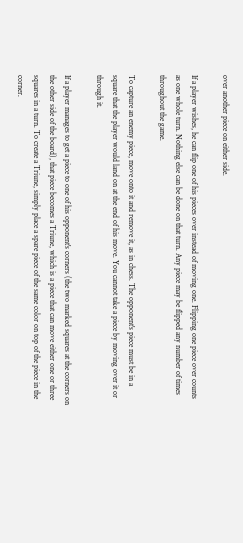over another piece on either side.

If a player wishes, he can flip one of his pieces over instead of moving one. Flipping one piece over counts as one whole turn. Nothing else can be done on that turn. Any piece may be flipped any number of times throughout the game.

To capture an enemy piece, move onto it and remove it, as in chess. The opponent's piece must be in a square that the player would land on at the end of his move. You cannot take a piece by moving over it or through it.

If a player manages to get a piece to one of his opponent's corners (the two marked squares at the corners on the other side of the board), that piece becomes a Triune, which is a piece that can move either one or three squares in a turn. To create a Triune, simply place a spare piece of the same color on top of the piece in the corner.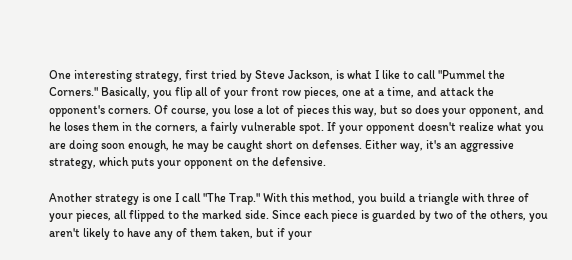One interesting strategy, first tried by Steve Jackson, is what I like to call "Pummel the Corners." Basically, you flip all of your front row pieces, one at a time, and attack the opponent's corners. Of course, you lose a lot of pieces this way, but so does your opponent, and he loses them in the corners, a fairly vulnerable spot. If your opponent doesn't realize what you are doing soon enough, he may be caught short on defenses. Either way, it's an aggressive strategy, which puts your opponent on the defensive.

Another strategy is one I call "The Trap." With this method, you build a triangle with three of your pieces, all flipped to the marked side. Since each piece is guarded by two of the others, you aren't likely to have any of them taken, but if your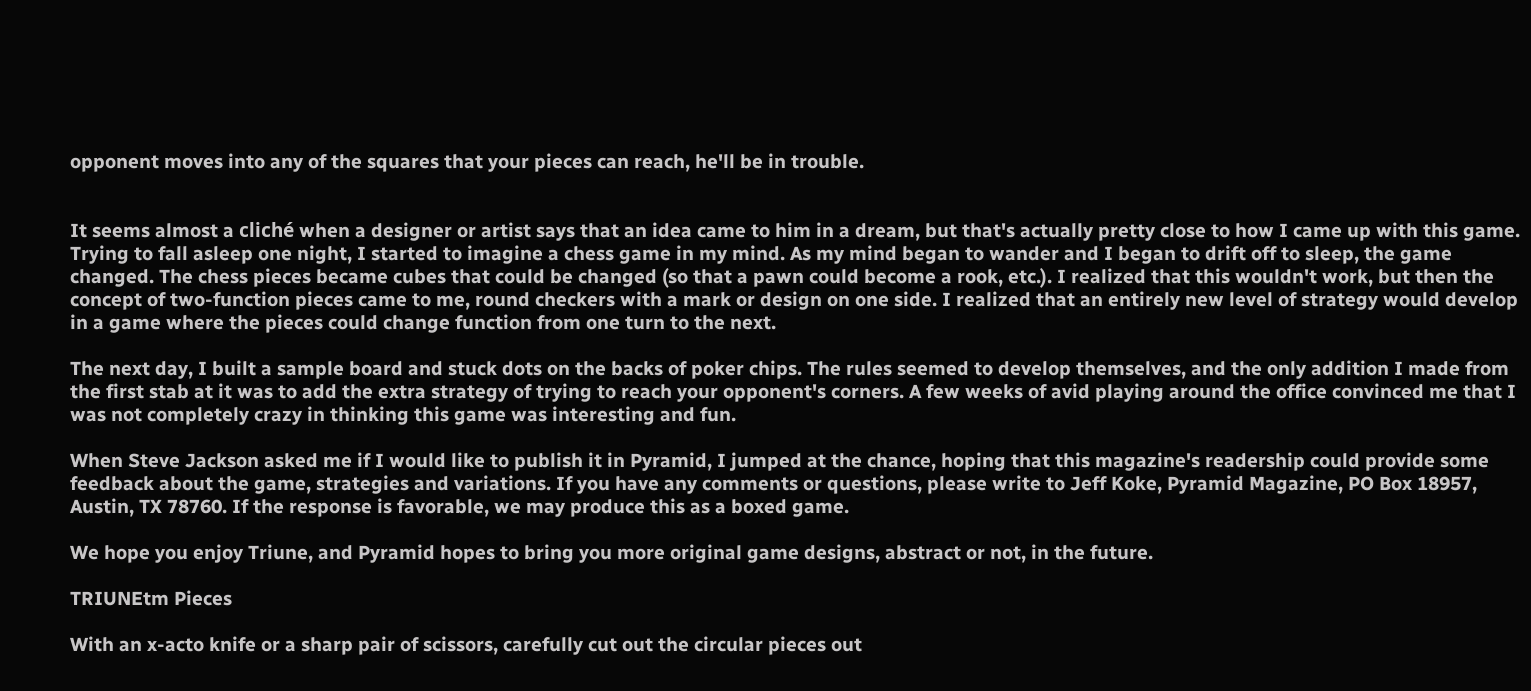opponent moves into any of the squares that your pieces can reach, he'll be in trouble.


It seems almost a cliché when a designer or artist says that an idea came to him in a dream, but that's actually pretty close to how I came up with this game. Trying to fall asleep one night, I started to imagine a chess game in my mind. As my mind began to wander and I began to drift off to sleep, the game changed. The chess pieces became cubes that could be changed (so that a pawn could become a rook, etc.). I realized that this wouldn't work, but then the concept of two-function pieces came to me, round checkers with a mark or design on one side. I realized that an entirely new level of strategy would develop in a game where the pieces could change function from one turn to the next.

The next day, I built a sample board and stuck dots on the backs of poker chips. The rules seemed to develop themselves, and the only addition I made from the first stab at it was to add the extra strategy of trying to reach your opponent's corners. A few weeks of avid playing around the office convinced me that I was not completely crazy in thinking this game was interesting and fun.

When Steve Jackson asked me if I would like to publish it in Pyramid, I jumped at the chance, hoping that this magazine's readership could provide some feedback about the game, strategies and variations. If you have any comments or questions, please write to Jeff Koke, Pyramid Magazine, PO Box 18957, Austin, TX 78760. If the response is favorable, we may produce this as a boxed game.

We hope you enjoy Triune, and Pyramid hopes to bring you more original game designs, abstract or not, in the future.

TRIUNEtm Pieces

With an x-acto knife or a sharp pair of scissors, carefully cut out the circular pieces out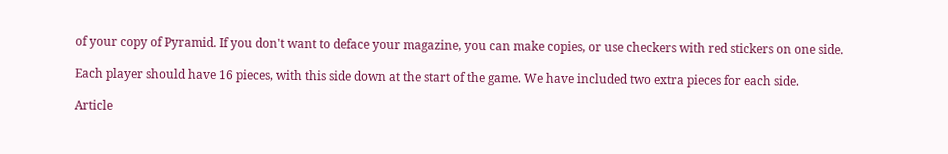of your copy of Pyramid. If you don't want to deface your magazine, you can make copies, or use checkers with red stickers on one side.

Each player should have 16 pieces, with this side down at the start of the game. We have included two extra pieces for each side.

Article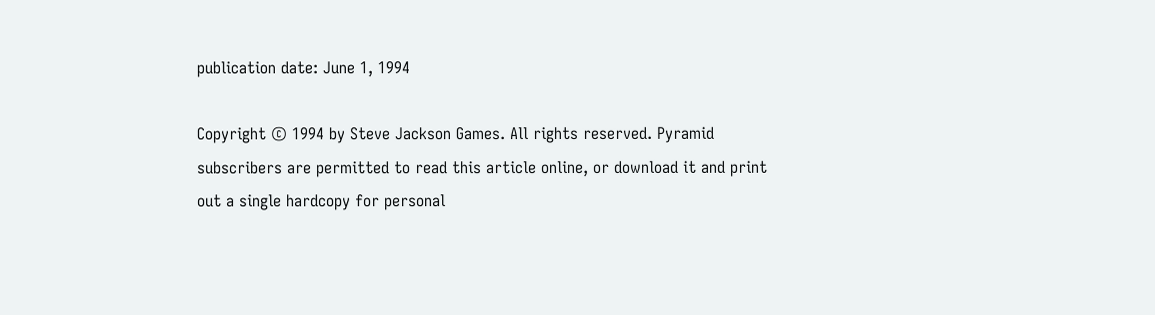publication date: June 1, 1994

Copyright © 1994 by Steve Jackson Games. All rights reserved. Pyramid subscribers are permitted to read this article online, or download it and print out a single hardcopy for personal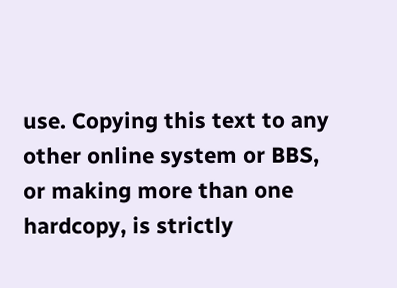use. Copying this text to any other online system or BBS, or making more than one hardcopy, is strictly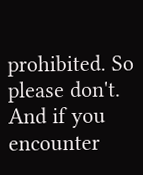prohibited. So please don't. And if you encounter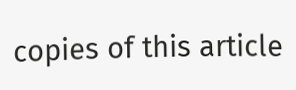copies of this article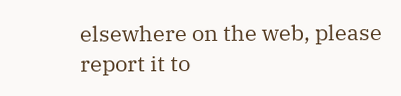elsewhere on the web, please report it to